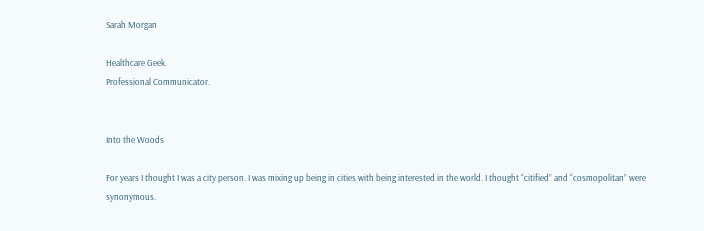Sarah Morgan

Healthcare Geek.
Professional Communicator.


Into the Woods

For years I thought I was a city person. I was mixing up being in cities with being interested in the world. I thought “citified” and “cosmopolitan” were synonymous.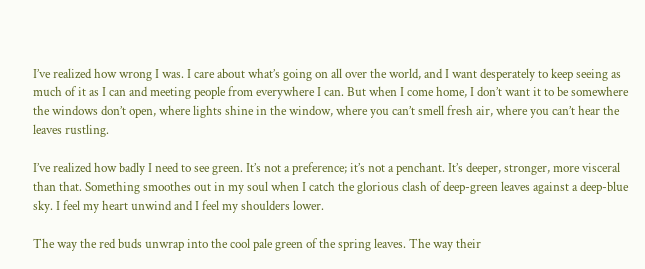I’ve realized how wrong I was. I care about what’s going on all over the world, and I want desperately to keep seeing as much of it as I can and meeting people from everywhere I can. But when I come home, I don’t want it to be somewhere the windows don’t open, where lights shine in the window, where you can’t smell fresh air, where you can’t hear the leaves rustling.

I’ve realized how badly I need to see green. It’s not a preference; it’s not a penchant. It’s deeper, stronger, more visceral than that. Something smoothes out in my soul when I catch the glorious clash of deep-green leaves against a deep-blue sky. I feel my heart unwind and I feel my shoulders lower.

The way the red buds unwrap into the cool pale green of the spring leaves. The way their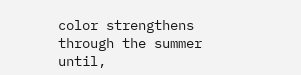color strengthens through the summer until,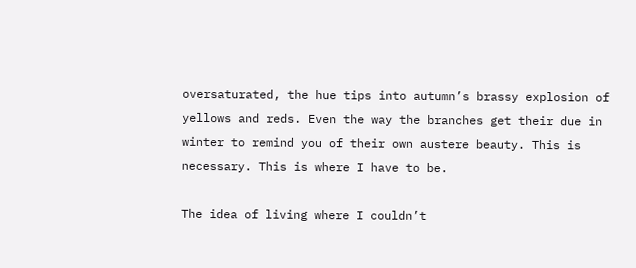oversaturated, the hue tips into autumn’s brassy explosion of yellows and reds. Even the way the branches get their due in winter to remind you of their own austere beauty. This is necessary. This is where I have to be.

The idea of living where I couldn’t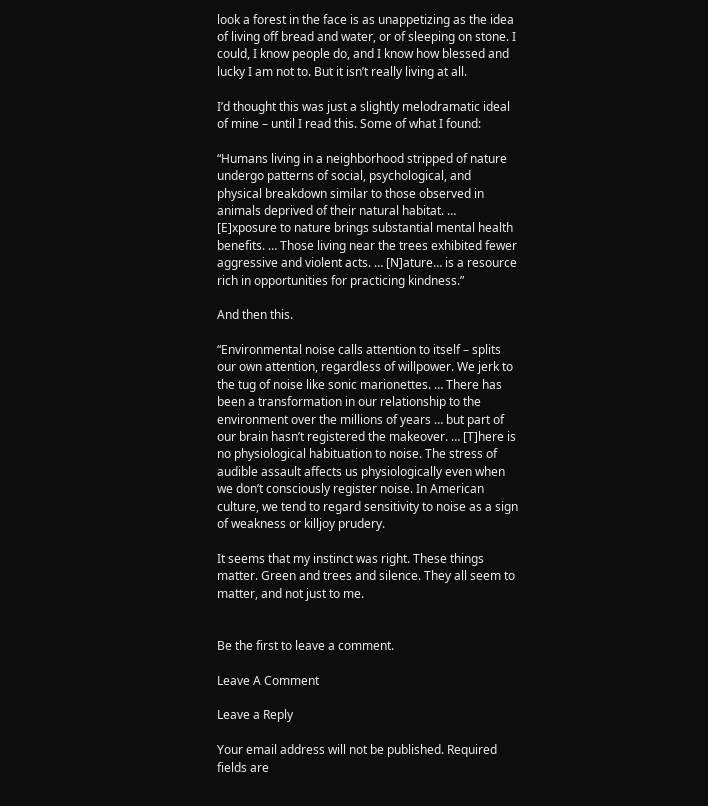look a forest in the face is as unappetizing as the idea of living off bread and water, or of sleeping on stone. I could, I know people do, and I know how blessed and lucky I am not to. But it isn’t really living at all.

I’d thought this was just a slightly melodramatic ideal of mine – until I read this. Some of what I found:

“Humans living in a neighborhood stripped of nature undergo patterns of social, psychological, and physical breakdown similar to those observed in animals deprived of their natural habitat. … [E]xposure to nature brings substantial mental health benefits. … Those living near the trees exhibited fewer aggressive and violent acts. … [N]ature… is a resource rich in opportunities for practicing kindness.”

And then this.

“Environmental noise calls attention to itself – splits our own attention, regardless of willpower. We jerk to the tug of noise like sonic marionettes. … There has been a transformation in our relationship to the environment over the millions of years … but part of our brain hasn’t registered the makeover. … [T]here is no physiological habituation to noise. The stress of audible assault affects us physiologically even when we don’t consciously register noise. In American culture, we tend to regard sensitivity to noise as a sign of weakness or killjoy prudery.

It seems that my instinct was right. These things matter. Green and trees and silence. They all seem to matter, and not just to me.


Be the first to leave a comment.

Leave A Comment

Leave a Reply

Your email address will not be published. Required fields are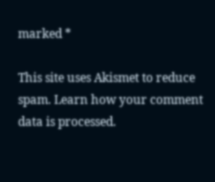marked *

This site uses Akismet to reduce spam. Learn how your comment data is processed.